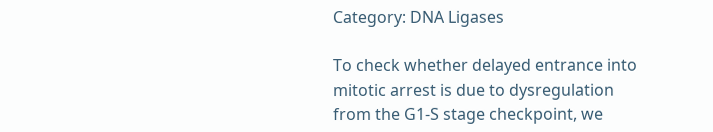Category: DNA Ligases

To check whether delayed entrance into mitotic arrest is due to dysregulation from the G1-S stage checkpoint, we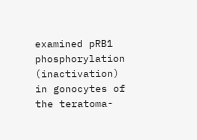examined pRB1 phosphorylation (inactivation) in gonocytes of the teratoma-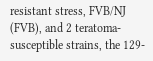resistant stress, FVB/NJ (FVB), and 2 teratoma-susceptible strains, the 129-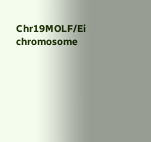Chr19MOLF/Ei chromosome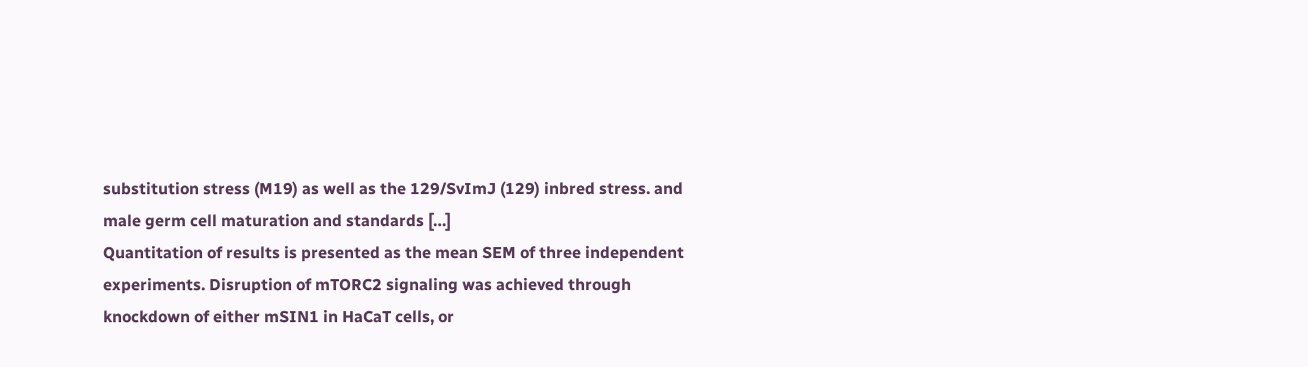substitution stress (M19) as well as the 129/SvImJ (129) inbred stress. and male germ cell maturation and standards […]
Quantitation of results is presented as the mean SEM of three independent experiments. Disruption of mTORC2 signaling was achieved through knockdown of either mSIN1 in HaCaT cells, or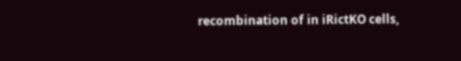recombination of in iRictKO cells,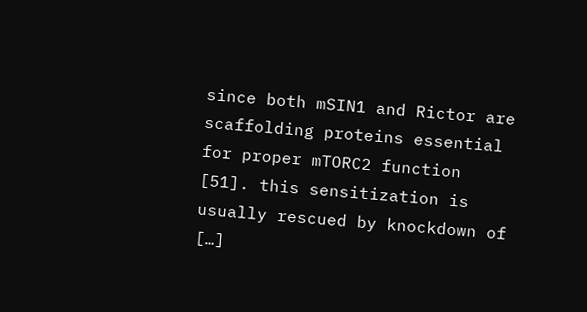since both mSIN1 and Rictor are scaffolding proteins essential for proper mTORC2 function [51]. this sensitization is usually rescued by knockdown of […]